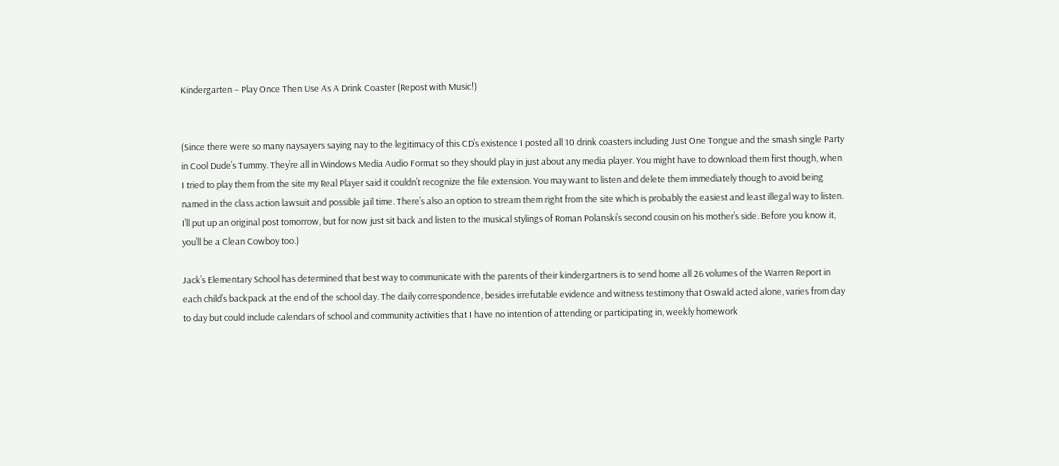Kindergarten – Play Once Then Use As A Drink Coaster (Repost with Music!)


(Since there were so many naysayers saying nay to the legitimacy of this CD’s existence I posted all 10 drink coasters including Just One Tongue and the smash single Party in Cool Dude’s Tummy. They’re all in Windows Media Audio Format so they should play in just about any media player. You might have to download them first though, when I tried to play them from the site my Real Player said it couldn’t recognize the file extension. You may want to listen and delete them immediately though to avoid being named in the class action lawsuit and possible jail time. There’s also an option to stream them right from the site which is probably the easiest and least illegal way to listen. I’ll put up an original post tomorrow, but for now just sit back and listen to the musical stylings of Roman Polanski’s second cousin on his mother’s side. Before you know it, you’ll be a Clean Cowboy too.)

Jack’s Elementary School has determined that best way to communicate with the parents of their kindergartners is to send home all 26 volumes of the Warren Report in each child’s backpack at the end of the school day. The daily correspondence, besides irrefutable evidence and witness testimony that Oswald acted alone, varies from day to day but could include calendars of school and community activities that I have no intention of attending or participating in, weekly homework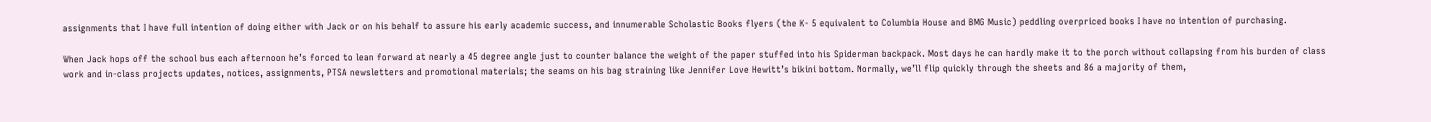assignments that I have full intention of doing either with Jack or on his behalf to assure his early academic success, and innumerable Scholastic Books flyers (the K- 5 equivalent to Columbia House and BMG Music) peddling overpriced books I have no intention of purchasing.

When Jack hops off the school bus each afternoon he’s forced to lean forward at nearly a 45 degree angle just to counter balance the weight of the paper stuffed into his Spiderman backpack. Most days he can hardly make it to the porch without collapsing from his burden of class work and in-class projects updates, notices, assignments, PTSA newsletters and promotional materials; the seams on his bag straining like Jennifer Love Hewitt’s bikini bottom. Normally, we’ll flip quickly through the sheets and 86 a majority of them,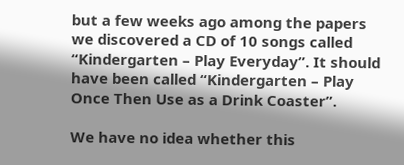but a few weeks ago among the papers we discovered a CD of 10 songs called “Kindergarten – Play Everyday”. It should have been called “Kindergarten – Play Once Then Use as a Drink Coaster”.

We have no idea whether this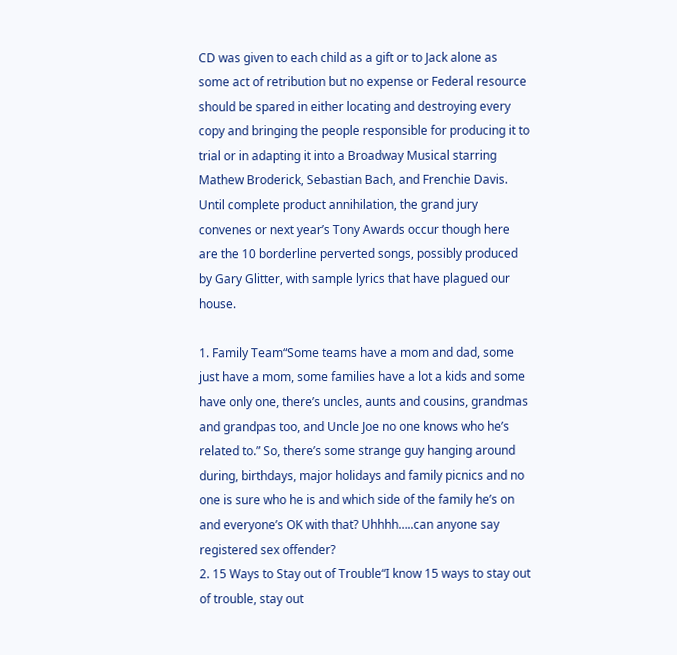CD was given to each child as a gift or to Jack alone as some act of retribution but no expense or Federal resource should be spared in either locating and destroying every copy and bringing the people responsible for producing it to trial or in adapting it into a Broadway Musical starring Mathew Broderick, Sebastian Bach, and Frenchie Davis. Until complete product annihilation, the grand jury convenes or next year’s Tony Awards occur though here are the 10 borderline perverted songs, possibly produced by Gary Glitter, with sample lyrics that have plagued our house.

1. Family Team“Some teams have a mom and dad, some just have a mom, some families have a lot a kids and some have only one, there’s uncles, aunts and cousins, grandmas and grandpas too, and Uncle Joe no one knows who he’s related to.” So, there’s some strange guy hanging around during, birthdays, major holidays and family picnics and no one is sure who he is and which side of the family he’s on and everyone’s OK with that? Uhhhh…..can anyone say registered sex offender?
2. 15 Ways to Stay out of Trouble“I know 15 ways to stay out of trouble, stay out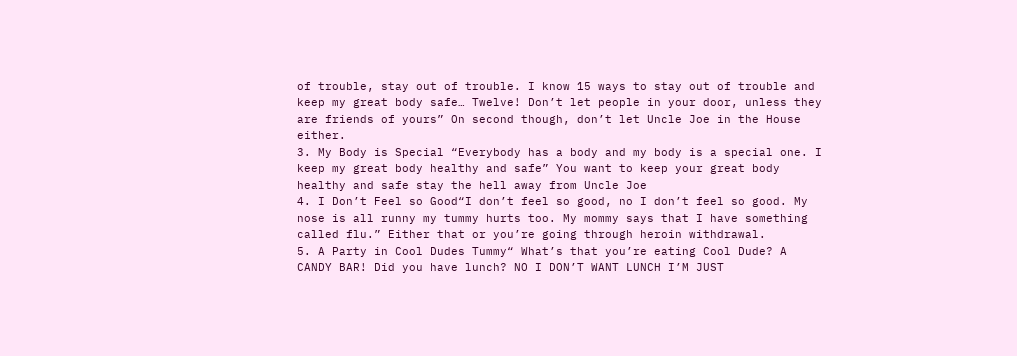of trouble, stay out of trouble. I know 15 ways to stay out of trouble and keep my great body safe… Twelve! Don’t let people in your door, unless they are friends of yours” On second though, don’t let Uncle Joe in the House either.
3. My Body is Special “Everybody has a body and my body is a special one. I keep my great body healthy and safe” You want to keep your great body healthy and safe stay the hell away from Uncle Joe
4. I Don’t Feel so Good“I don’t feel so good, no I don’t feel so good. My nose is all runny my tummy hurts too. My mommy says that I have something called flu.” Either that or you’re going through heroin withdrawal.
5. A Party in Cool Dudes Tummy“ What’s that you’re eating Cool Dude? A CANDY BAR! Did you have lunch? NO I DON’T WANT LUNCH I’M JUST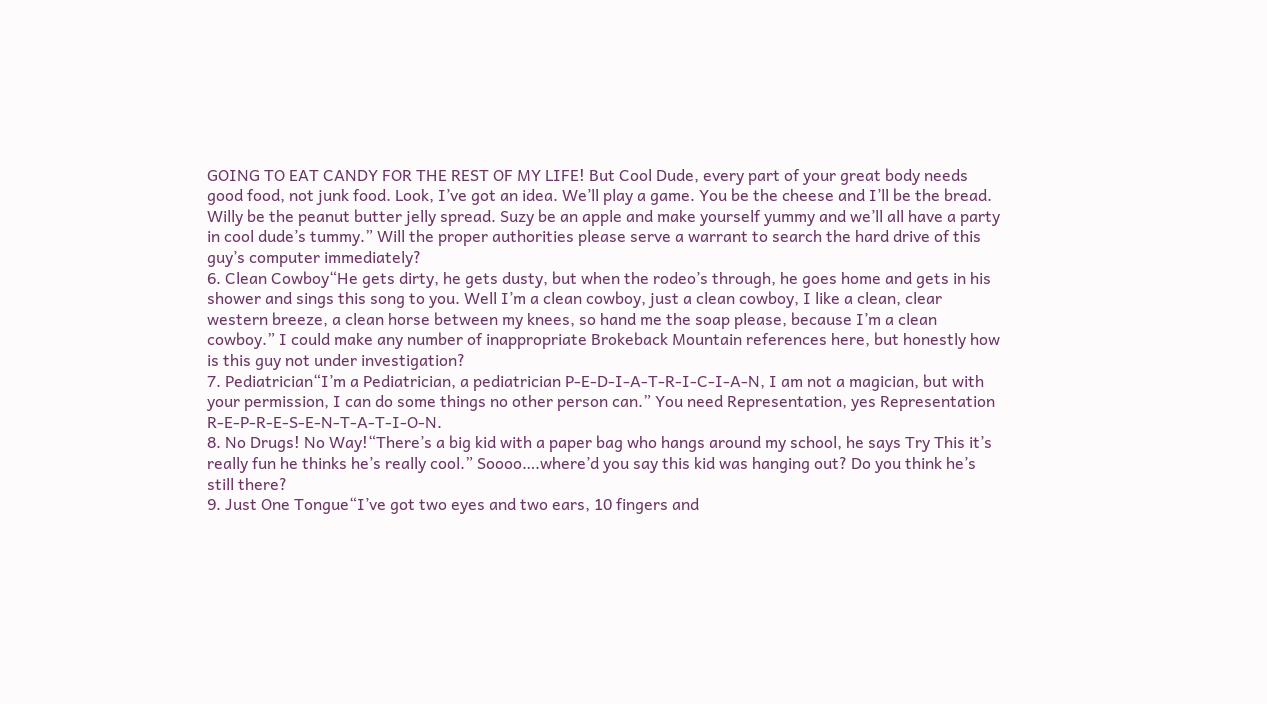GOING TO EAT CANDY FOR THE REST OF MY LIFE! But Cool Dude, every part of your great body needs good food, not junk food. Look, I’ve got an idea. We’ll play a game. You be the cheese and I’ll be the bread. Willy be the peanut butter jelly spread. Suzy be an apple and make yourself yummy and we’ll all have a party in cool dude’s tummy.” Will the proper authorities please serve a warrant to search the hard drive of this guy’s computer immediately?
6. Clean Cowboy“He gets dirty, he gets dusty, but when the rodeo’s through, he goes home and gets in his shower and sings this song to you. Well I’m a clean cowboy, just a clean cowboy, I like a clean, clear western breeze, a clean horse between my knees, so hand me the soap please, because I’m a clean cowboy.” I could make any number of inappropriate Brokeback Mountain references here, but honestly how is this guy not under investigation?
7. Pediatrician“I’m a Pediatrician, a pediatrician P-E-D-I-A-T-R-I-C-I-A-N, I am not a magician, but with your permission, I can do some things no other person can.” You need Representation, yes Representation R-E-P-R-E-S-E-N-T-A-T-I-O-N.
8. No Drugs! No Way!“There’s a big kid with a paper bag who hangs around my school, he says Try This it’s really fun he thinks he’s really cool.” Soooo….where’d you say this kid was hanging out? Do you think he’s still there?
9. Just One Tongue“I’ve got two eyes and two ears, 10 fingers and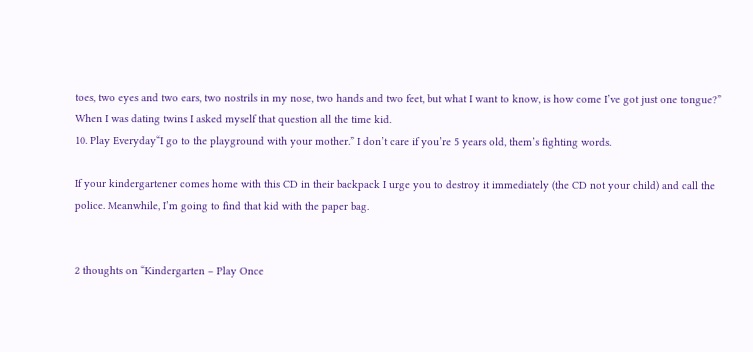toes, two eyes and two ears, two nostrils in my nose, two hands and two feet, but what I want to know, is how come I’ve got just one tongue?” When I was dating twins I asked myself that question all the time kid.
10. Play Everyday“I go to the playground with your mother.” I don’t care if you’re 5 years old, them’s fighting words.

If your kindergartener comes home with this CD in their backpack I urge you to destroy it immediately (the CD not your child) and call the police. Meanwhile, I’m going to find that kid with the paper bag.


2 thoughts on “Kindergarten – Play Once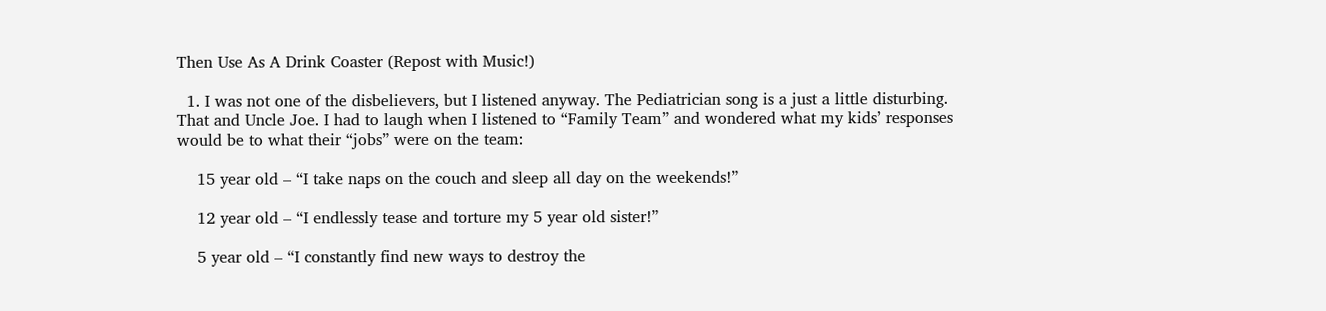Then Use As A Drink Coaster (Repost with Music!)

  1. I was not one of the disbelievers, but I listened anyway. The Pediatrician song is a just a little disturbing. That and Uncle Joe. I had to laugh when I listened to “Family Team” and wondered what my kids’ responses would be to what their “jobs” were on the team:

    15 year old – “I take naps on the couch and sleep all day on the weekends!”

    12 year old – “I endlessly tease and torture my 5 year old sister!”

    5 year old – “I constantly find new ways to destroy the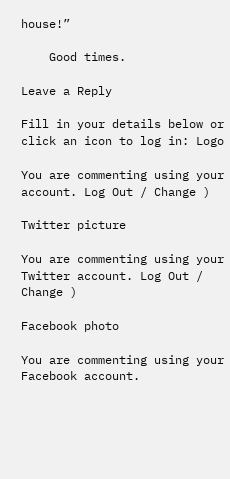house!”

    Good times.

Leave a Reply

Fill in your details below or click an icon to log in: Logo

You are commenting using your account. Log Out / Change )

Twitter picture

You are commenting using your Twitter account. Log Out / Change )

Facebook photo

You are commenting using your Facebook account.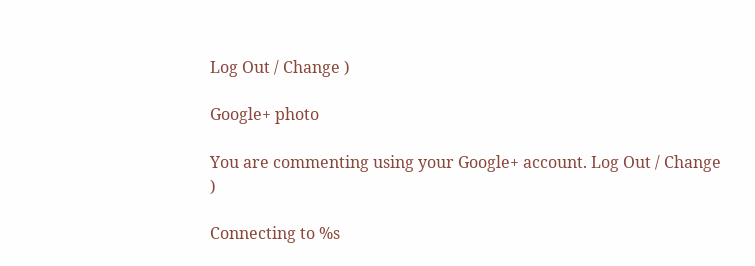Log Out / Change )

Google+ photo

You are commenting using your Google+ account. Log Out / Change )

Connecting to %s